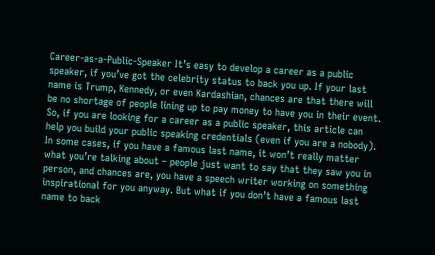Career-as-a-Public-Speaker It’s easy to develop a career as a public speaker, if you’ve got the celebrity status to back you up. If your last name is Trump, Kennedy, or even Kardashian, chances are that there will be no shortage of people lining up to pay money to have you in their event. So, if you are looking for a career as a public speaker, this article can help you build your public speaking credentials (even if you are a nobody). In some cases, if you have a famous last name, it won’t really matter what you’re talking about – people just want to say that they saw you in person, and chances are, you have a speech writer working on something inspirational for you anyway. But what if you don’t have a famous last name to back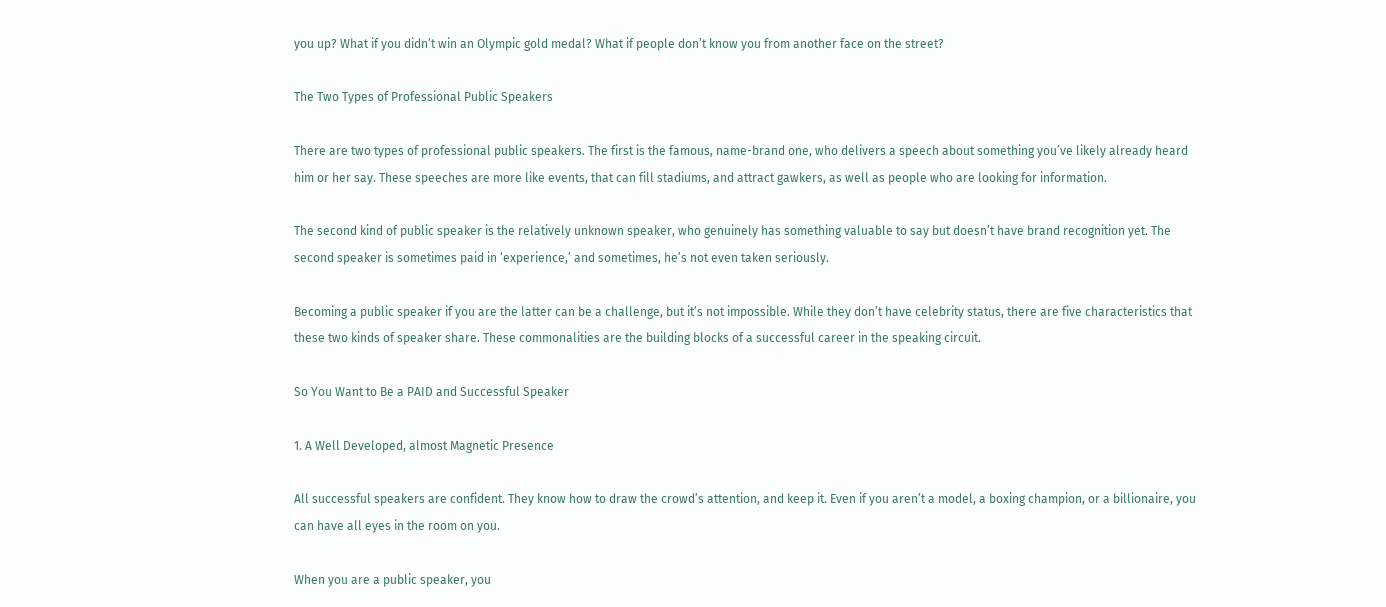you up? What if you didn’t win an Olympic gold medal? What if people don’t know you from another face on the street?

The Two Types of Professional Public Speakers

There are two types of professional public speakers. The first is the famous, name-brand one, who delivers a speech about something you’ve likely already heard him or her say. These speeches are more like events, that can fill stadiums, and attract gawkers, as well as people who are looking for information.

The second kind of public speaker is the relatively unknown speaker, who genuinely has something valuable to say but doesn’t have brand recognition yet. The second speaker is sometimes paid in ‘experience,’ and sometimes, he’s not even taken seriously.

Becoming a public speaker if you are the latter can be a challenge, but it’s not impossible. While they don’t have celebrity status, there are five characteristics that these two kinds of speaker share. These commonalities are the building blocks of a successful career in the speaking circuit.

So You Want to Be a PAID and Successful Speaker

1. A Well Developed, almost Magnetic Presence

All successful speakers are confident. They know how to draw the crowd’s attention, and keep it. Even if you aren’t a model, a boxing champion, or a billionaire, you can have all eyes in the room on you.

When you are a public speaker, you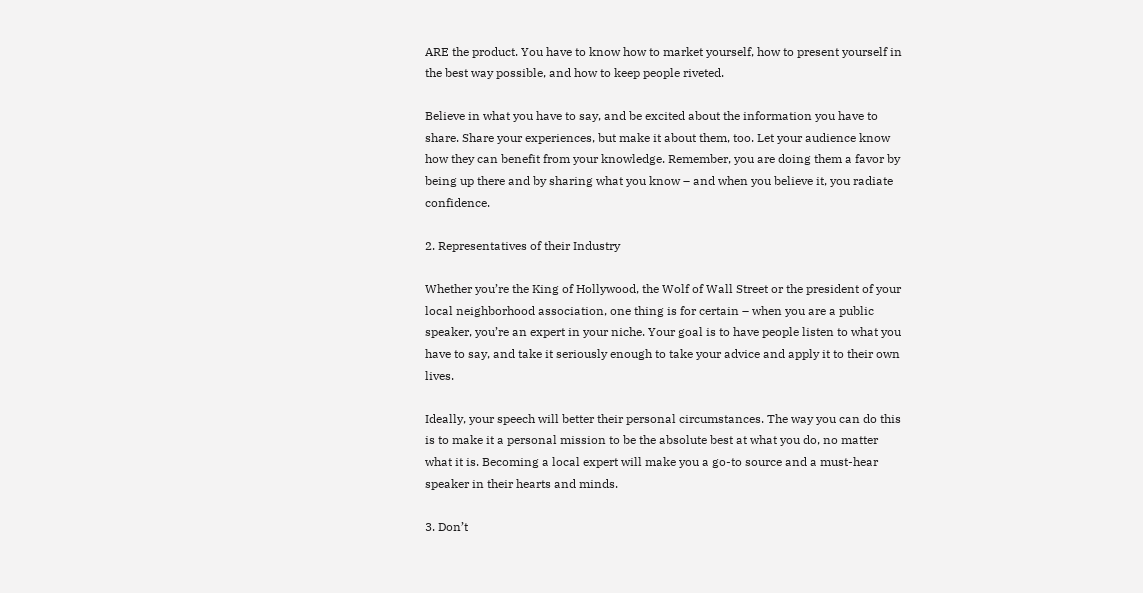ARE the product. You have to know how to market yourself, how to present yourself in the best way possible, and how to keep people riveted.

Believe in what you have to say, and be excited about the information you have to share. Share your experiences, but make it about them, too. Let your audience know how they can benefit from your knowledge. Remember, you are doing them a favor by being up there and by sharing what you know – and when you believe it, you radiate confidence.

2. Representatives of their Industry

Whether you’re the King of Hollywood, the Wolf of Wall Street or the president of your local neighborhood association, one thing is for certain – when you are a public speaker, you’re an expert in your niche. Your goal is to have people listen to what you have to say, and take it seriously enough to take your advice and apply it to their own lives.

Ideally, your speech will better their personal circumstances. The way you can do this is to make it a personal mission to be the absolute best at what you do, no matter what it is. Becoming a local expert will make you a go-to source and a must-hear speaker in their hearts and minds.

3. Don’t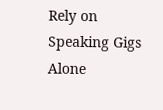Rely on Speaking Gigs Alone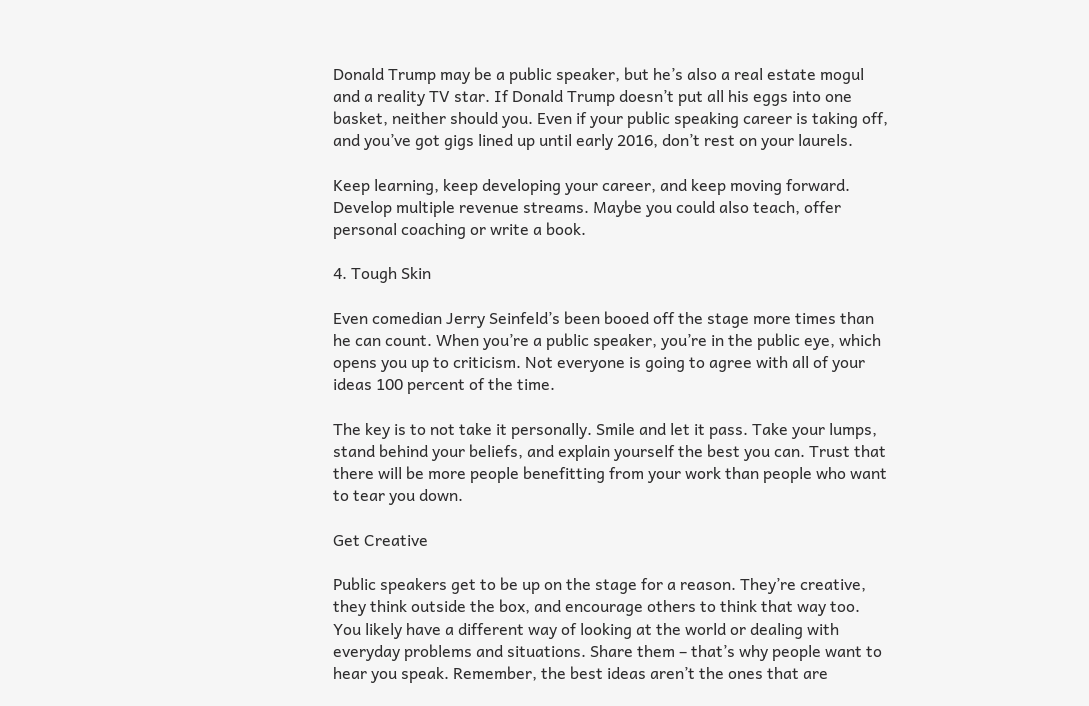Donald Trump may be a public speaker, but he’s also a real estate mogul and a reality TV star. If Donald Trump doesn’t put all his eggs into one basket, neither should you. Even if your public speaking career is taking off, and you’ve got gigs lined up until early 2016, don’t rest on your laurels.

Keep learning, keep developing your career, and keep moving forward. Develop multiple revenue streams. Maybe you could also teach, offer personal coaching or write a book.

4. Tough Skin

Even comedian Jerry Seinfeld’s been booed off the stage more times than he can count. When you’re a public speaker, you’re in the public eye, which opens you up to criticism. Not everyone is going to agree with all of your ideas 100 percent of the time.

The key is to not take it personally. Smile and let it pass. Take your lumps, stand behind your beliefs, and explain yourself the best you can. Trust that there will be more people benefitting from your work than people who want to tear you down.

Get Creative

Public speakers get to be up on the stage for a reason. They’re creative, they think outside the box, and encourage others to think that way too. You likely have a different way of looking at the world or dealing with everyday problems and situations. Share them – that’s why people want to hear you speak. Remember, the best ideas aren’t the ones that are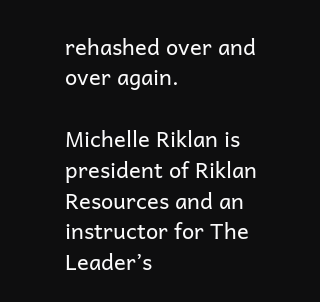rehashed over and over again.

Michelle Riklan is president of Riklan Resources and an instructor for The Leader’s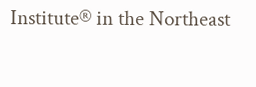Institute® in the Northeast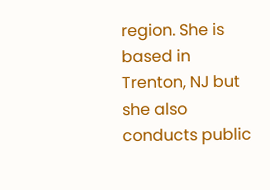region. She is based in Trenton, NJ but she also conducts public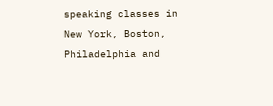speaking classes in New York, Boston, Philadelphia and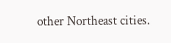other Northeast cities.